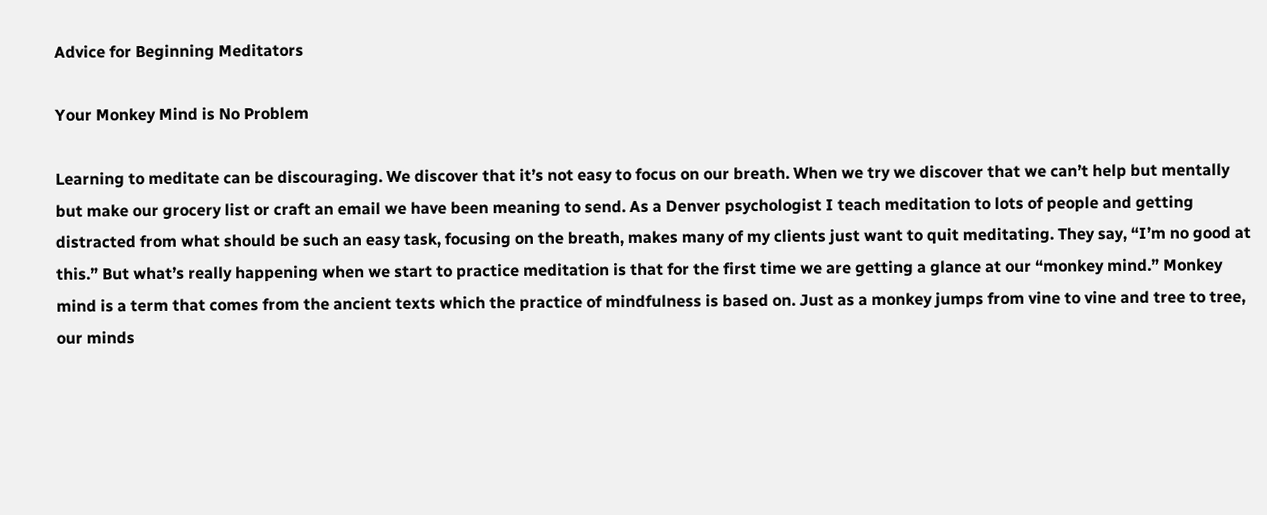Advice for Beginning Meditators

Your Monkey Mind is No Problem

Learning to meditate can be discouraging. We discover that it’s not easy to focus on our breath. When we try we discover that we can’t help but mentally but make our grocery list or craft an email we have been meaning to send. As a Denver psychologist I teach meditation to lots of people and getting distracted from what should be such an easy task, focusing on the breath, makes many of my clients just want to quit meditating. They say, “I’m no good at this.” But what’s really happening when we start to practice meditation is that for the first time we are getting a glance at our “monkey mind.” Monkey mind is a term that comes from the ancient texts which the practice of mindfulness is based on. Just as a monkey jumps from vine to vine and tree to tree, our minds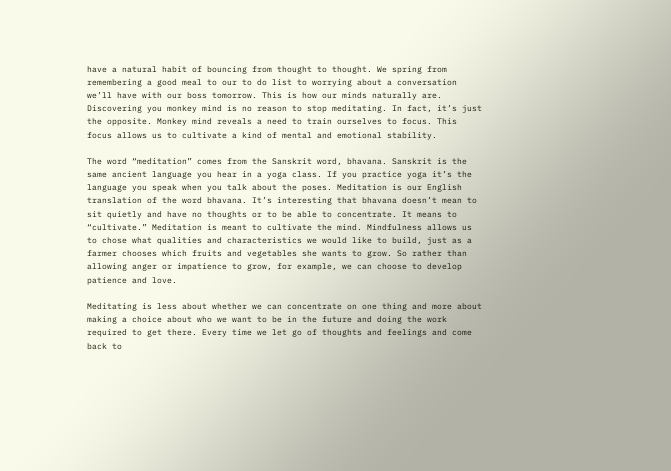have a natural habit of bouncing from thought to thought. We spring from remembering a good meal to our to do list to worrying about a conversation we’ll have with our boss tomorrow. This is how our minds naturally are. Discovering you monkey mind is no reason to stop meditating. In fact, it’s just the opposite. Monkey mind reveals a need to train ourselves to focus. This focus allows us to cultivate a kind of mental and emotional stability.

The word “meditation” comes from the Sanskrit word, bhavana. Sanskrit is the same ancient language you hear in a yoga class. If you practice yoga it’s the language you speak when you talk about the poses. Meditation is our English translation of the word bhavana. It’s interesting that bhavana doesn’t mean to sit quietly and have no thoughts or to be able to concentrate. It means to “cultivate.” Meditation is meant to cultivate the mind. Mindfulness allows us to chose what qualities and characteristics we would like to build, just as a farmer chooses which fruits and vegetables she wants to grow. So rather than allowing anger or impatience to grow, for example, we can choose to develop patience and love.

Meditating is less about whether we can concentrate on one thing and more about making a choice about who we want to be in the future and doing the work required to get there. Every time we let go of thoughts and feelings and come back to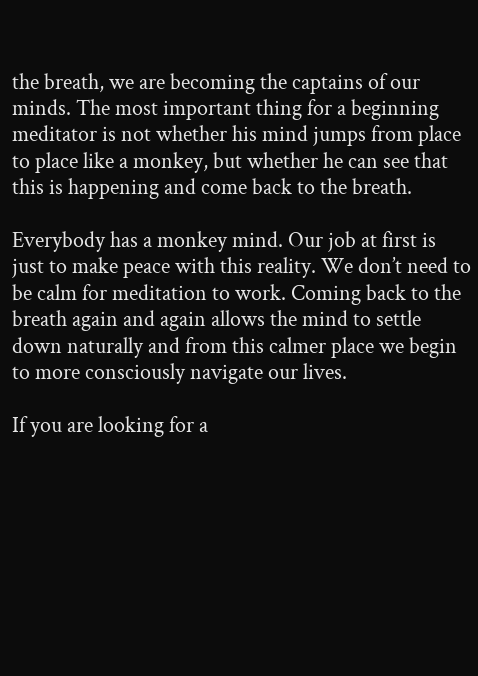the breath, we are becoming the captains of our minds. The most important thing for a beginning meditator is not whether his mind jumps from place to place like a monkey, but whether he can see that this is happening and come back to the breath.

Everybody has a monkey mind. Our job at first is just to make peace with this reality. We don’t need to be calm for meditation to work. Coming back to the breath again and again allows the mind to settle down naturally and from this calmer place we begin to more consciously navigate our lives.

If you are looking for a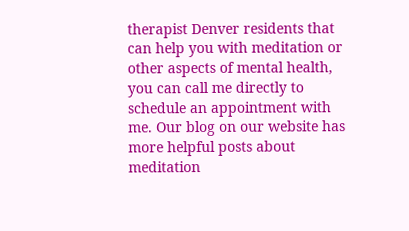therapist Denver residents that can help you with meditation or other aspects of mental health, you can call me directly to schedule an appointment with me. Our blog on our website has more helpful posts about meditation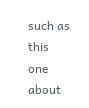such as this one about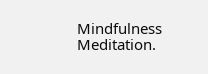Mindfulness Meditation.